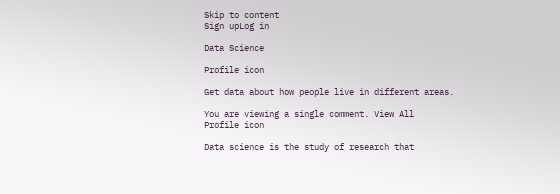Skip to content
Sign upLog in

Data Science

Profile icon

Get data about how people live in different areas.

You are viewing a single comment. View All
Profile icon

Data science is the study of research that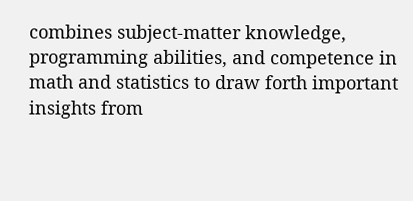combines subject-matter knowledge, programming abilities, and competence in math and statistics to draw forth important insights from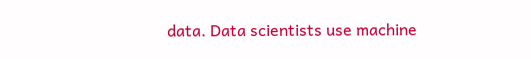data. Data scientists use machine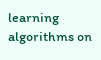learning algorithms on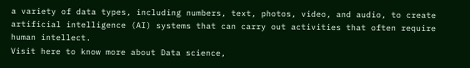a variety of data types, including numbers, text, photos, video, and audio, to create artificial intelligence (AI) systems that can carry out activities that often require human intellect.
Visit here to know more about Data science,